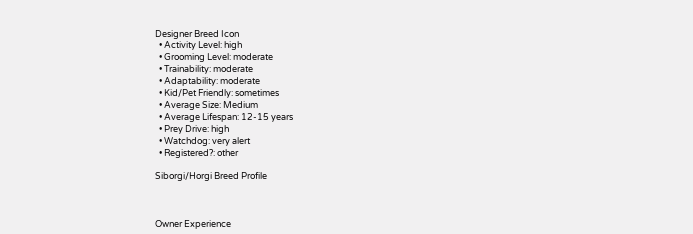Designer Breed Icon
  • Activity Level: high
  • Grooming Level: moderate
  • Trainability: moderate
  • Adaptability: moderate
  • Kid/Pet Friendly: sometimes
  • Average Size: Medium
  • Average Lifespan: 12-15 years
  • Prey Drive: high
  • Watchdog: very alert
  • Registered?: other

Siborgi/Horgi Breed Profile



Owner Experience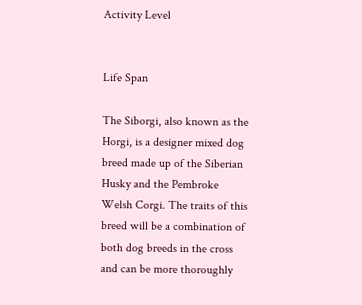Activity Level


Life Span

The Siborgi, also known as the Horgi, is a designer mixed dog breed made up of the Siberian Husky and the Pembroke Welsh Corgi. The traits of this breed will be a combination of both dog breeds in the cross and can be more thoroughly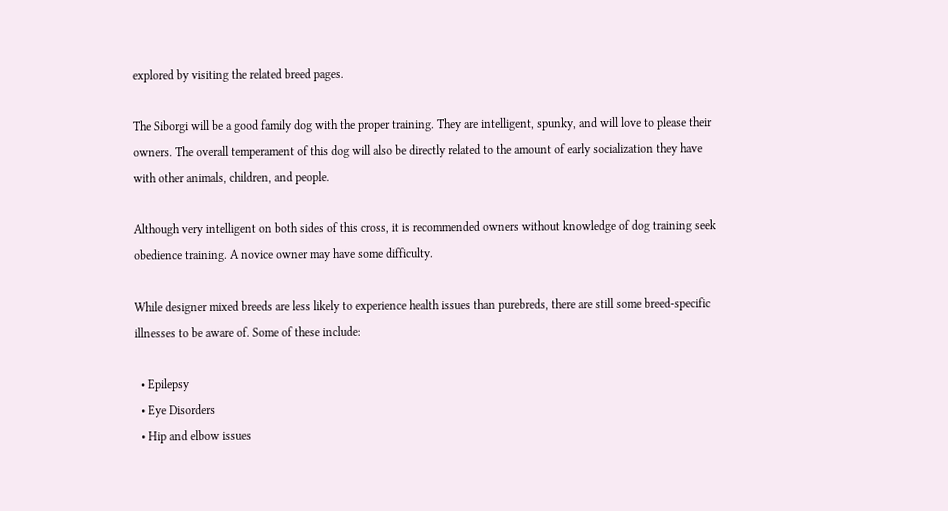explored by visiting the related breed pages.

The Siborgi will be a good family dog with the proper training. They are intelligent, spunky, and will love to please their owners. The overall temperament of this dog will also be directly related to the amount of early socialization they have with other animals, children, and people.

Although very intelligent on both sides of this cross, it is recommended owners without knowledge of dog training seek obedience training. A novice owner may have some difficulty.

While designer mixed breeds are less likely to experience health issues than purebreds, there are still some breed-specific illnesses to be aware of. Some of these include:

  • Epilepsy
  • Eye Disorders
  • Hip and elbow issues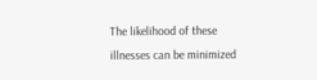The likelihood of these illnesses can be minimized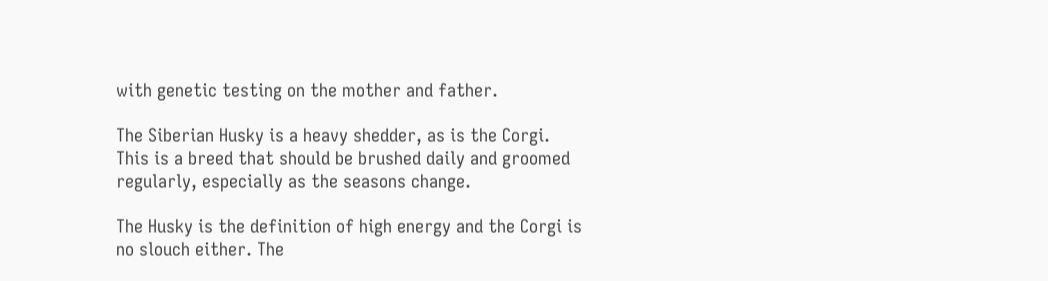with genetic testing on the mother and father.

The Siberian Husky is a heavy shedder, as is the Corgi. This is a breed that should be brushed daily and groomed regularly, especially as the seasons change.

The Husky is the definition of high energy and the Corgi is no slouch either. The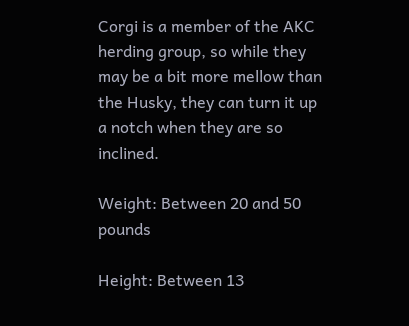Corgi is a member of the AKC herding group, so while they may be a bit more mellow than the Husky, they can turn it up a notch when they are so inclined.

Weight: Between 20 and 50 pounds

Height: Between 13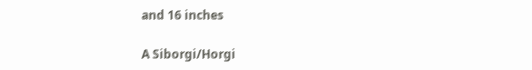and 16 inches

A Siborgi/Horgi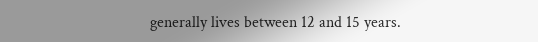generally lives between 12 and 15 years.